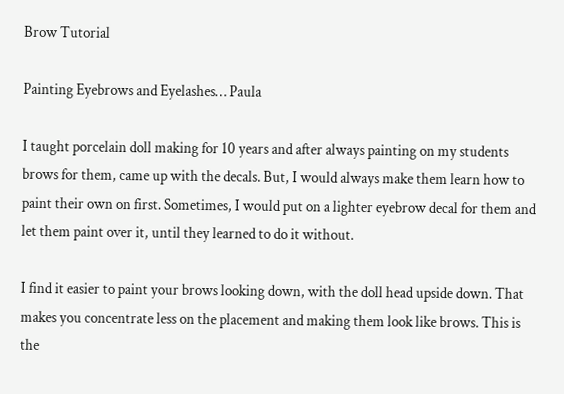Brow Tutorial

Painting Eyebrows and Eyelashes… Paula

I taught porcelain doll making for 10 years and after always painting on my students brows for them, came up with the decals. But, I would always make them learn how to paint their own on first. Sometimes, I would put on a lighter eyebrow decal for them and let them paint over it, until they learned to do it without.

I find it easier to paint your brows looking down, with the doll head upside down. That makes you concentrate less on the placement and making them look like brows. This is the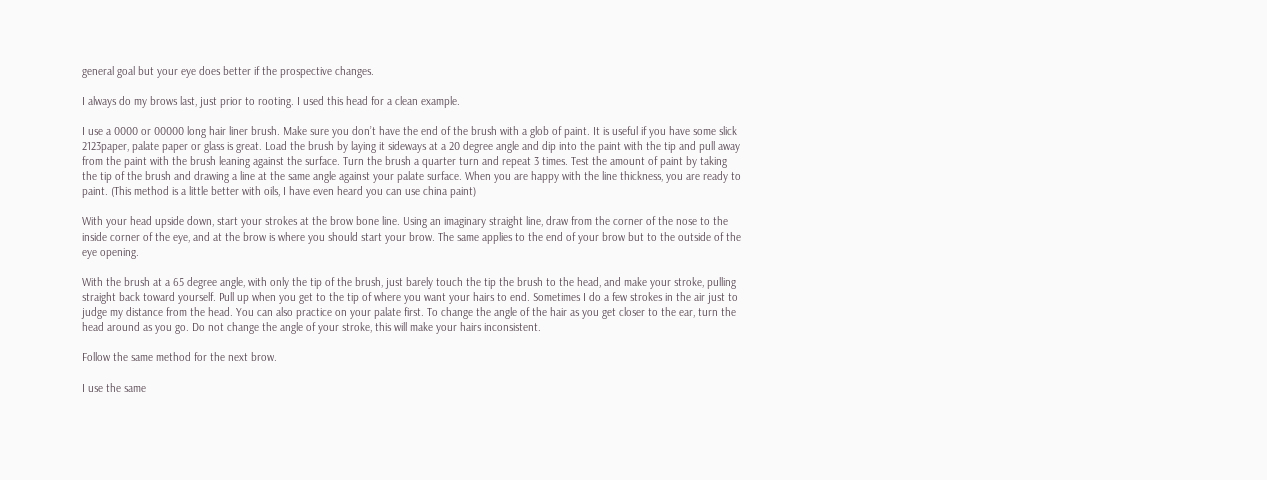general goal but your eye does better if the prospective changes.

I always do my brows last, just prior to rooting. I used this head for a clean example.

I use a 0000 or 00000 long hair liner brush. Make sure you don’t have the end of the brush with a glob of paint. It is useful if you have some slick 2123paper, palate paper or glass is great. Load the brush by laying it sideways at a 20 degree angle and dip into the paint with the tip and pull away from the paint with the brush leaning against the surface. Turn the brush a quarter turn and repeat 3 times. Test the amount of paint by taking the tip of the brush and drawing a line at the same angle against your palate surface. When you are happy with the line thickness, you are ready to paint. (This method is a little better with oils, I have even heard you can use china paint)

With your head upside down, start your strokes at the brow bone line. Using an imaginary straight line, draw from the corner of the nose to the inside corner of the eye, and at the brow is where you should start your brow. The same applies to the end of your brow but to the outside of the eye opening.

With the brush at a 65 degree angle, with only the tip of the brush, just barely touch the tip the brush to the head, and make your stroke, pulling straight back toward yourself. Pull up when you get to the tip of where you want your hairs to end. Sometimes I do a few strokes in the air just to judge my distance from the head. You can also practice on your palate first. To change the angle of the hair as you get closer to the ear, turn the head around as you go. Do not change the angle of your stroke, this will make your hairs inconsistent.

Follow the same method for the next brow.

I use the same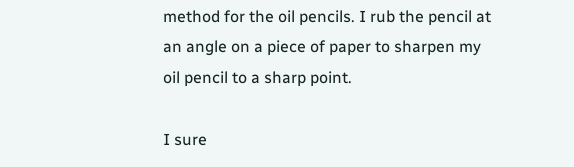method for the oil pencils. I rub the pencil at an angle on a piece of paper to sharpen my oil pencil to a sharp point.

I sure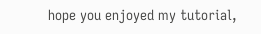hope you enjoyed my tutorial,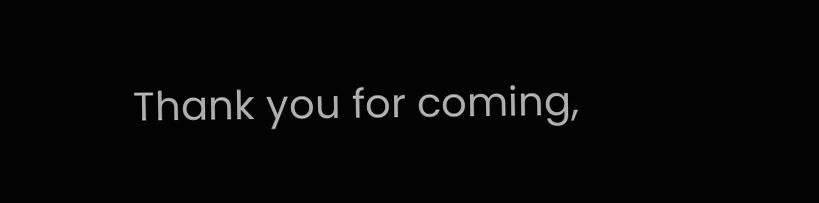Thank you for coming,